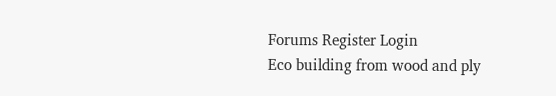Forums Register Login
Eco building from wood and ply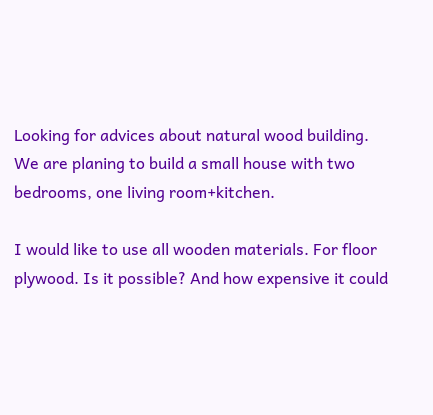Looking for advices about natural wood building.
We are planing to build a small house with two bedrooms, one living room+kitchen.

I would like to use all wooden materials. For floor plywood. Is it possible? And how expensive it could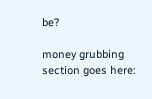be?

money grubbing section goes here: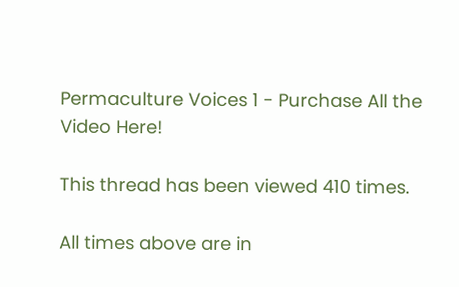Permaculture Voices 1 - Purchase All the Video Here!

This thread has been viewed 410 times.

All times above are in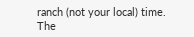ranch (not your local) time.
The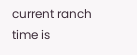current ranch time is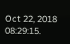Oct 22, 2018 08:29:15.